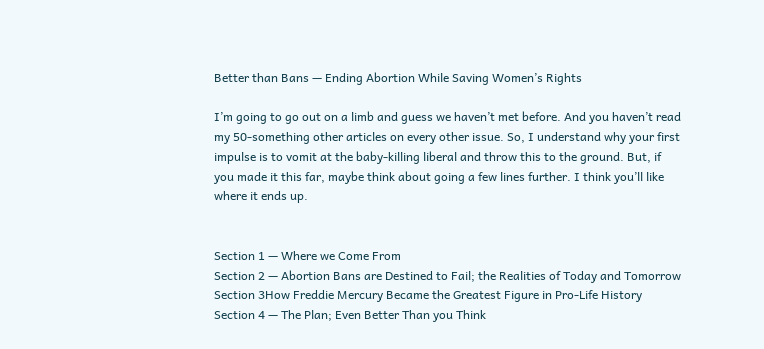Better than Bans — Ending Abortion While Saving Women’s Rights

I’m going to go out on a limb and guess we haven’t met before. And you haven’t read my 50-something other articles on every other issue. So, I understand why your first impulse is to vomit at the baby-killing liberal and throw this to the ground. But, if you made it this far, maybe think about going a few lines further. I think you’ll like where it ends up.


Section 1 — Where we Come From
Section 2 — Abortion Bans are Destined to Fail; the Realities of Today and Tomorrow
Section 3How Freddie Mercury Became the Greatest Figure in Pro-Life History
Section 4 — The Plan; Even Better Than you Think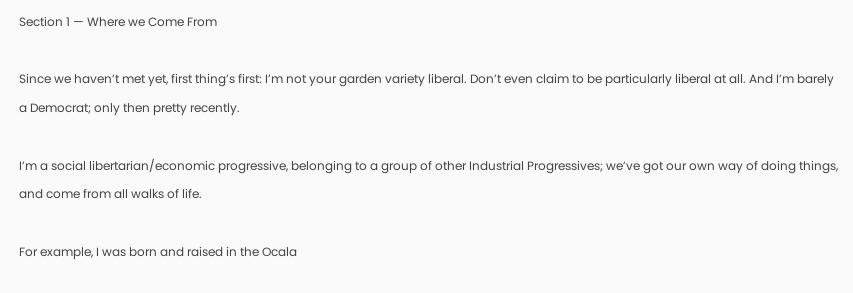Section 1 — Where we Come From

Since we haven’t met yet, first thing’s first: I’m not your garden variety liberal. Don’t even claim to be particularly liberal at all. And I’m barely a Democrat; only then pretty recently.

I’m a social libertarian/economic progressive, belonging to a group of other Industrial Progressives; we’ve got our own way of doing things, and come from all walks of life.

For example, I was born and raised in the Ocala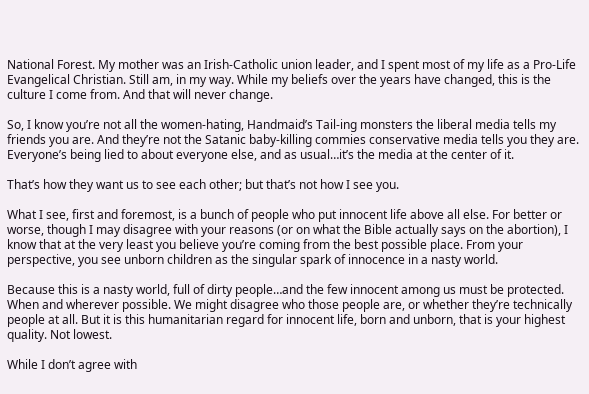National Forest. My mother was an Irish-Catholic union leader, and I spent most of my life as a Pro-Life Evangelical Christian. Still am, in my way. While my beliefs over the years have changed, this is the culture I come from. And that will never change.

So, I know you’re not all the women-hating, Handmaid’s Tail-ing monsters the liberal media tells my friends you are. And they’re not the Satanic baby-killing commies conservative media tells you they are. Everyone’s being lied to about everyone else, and as usual…it’s the media at the center of it.

That’s how they want us to see each other; but that’s not how I see you.

What I see, first and foremost, is a bunch of people who put innocent life above all else. For better or worse, though I may disagree with your reasons (or on what the Bible actually says on the abortion), I know that at the very least you believe you’re coming from the best possible place. From your perspective, you see unborn children as the singular spark of innocence in a nasty world.

Because this is a nasty world, full of dirty people…and the few innocent among us must be protected. When and wherever possible. We might disagree who those people are, or whether they’re technically people at all. But it is this humanitarian regard for innocent life, born and unborn, that is your highest quality. Not lowest.

While I don’t agree with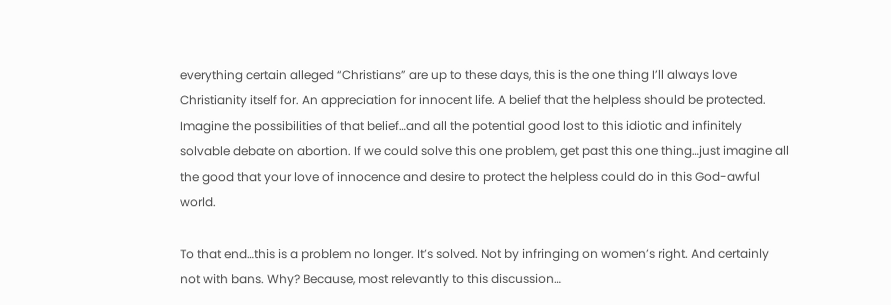everything certain alleged “Christians” are up to these days, this is the one thing I’ll always love Christianity itself for. An appreciation for innocent life. A belief that the helpless should be protected. Imagine the possibilities of that belief…and all the potential good lost to this idiotic and infinitely solvable debate on abortion. If we could solve this one problem, get past this one thing…just imagine all the good that your love of innocence and desire to protect the helpless could do in this God-awful world.

To that end…this is a problem no longer. It’s solved. Not by infringing on women’s right. And certainly not with bans. Why? Because, most relevantly to this discussion…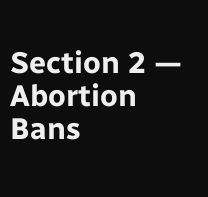Section 2 — Abortion Bans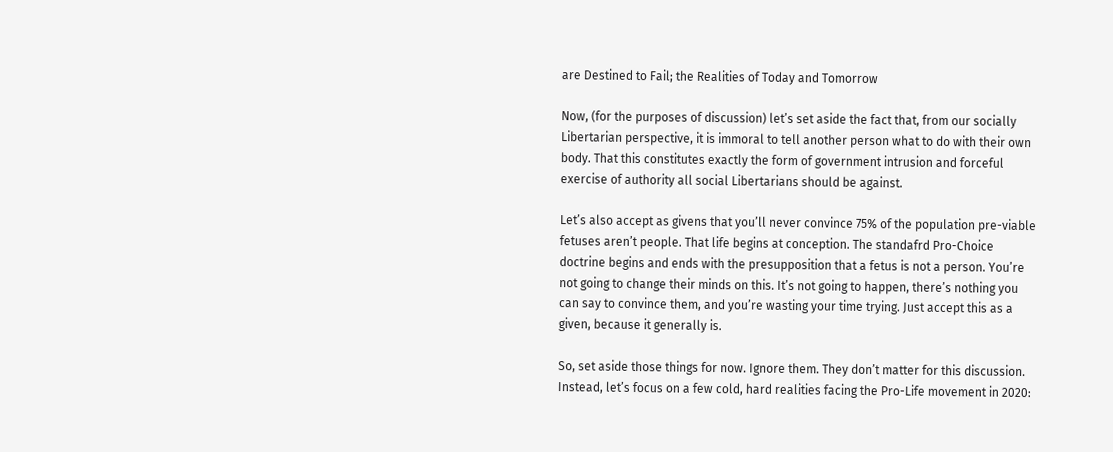are Destined to Fail; the Realities of Today and Tomorrow

Now, (for the purposes of discussion) let’s set aside the fact that, from our socially Libertarian perspective, it is immoral to tell another person what to do with their own body. That this constitutes exactly the form of government intrusion and forceful exercise of authority all social Libertarians should be against.

Let’s also accept as givens that you’ll never convince 75% of the population pre-viable fetuses aren’t people. That life begins at conception. The standafrd Pro-Choice doctrine begins and ends with the presupposition that a fetus is not a person. You’re not going to change their minds on this. It’s not going to happen, there’s nothing you can say to convince them, and you’re wasting your time trying. Just accept this as a given, because it generally is.

So, set aside those things for now. Ignore them. They don’t matter for this discussion. Instead, let’s focus on a few cold, hard realities facing the Pro-Life movement in 2020: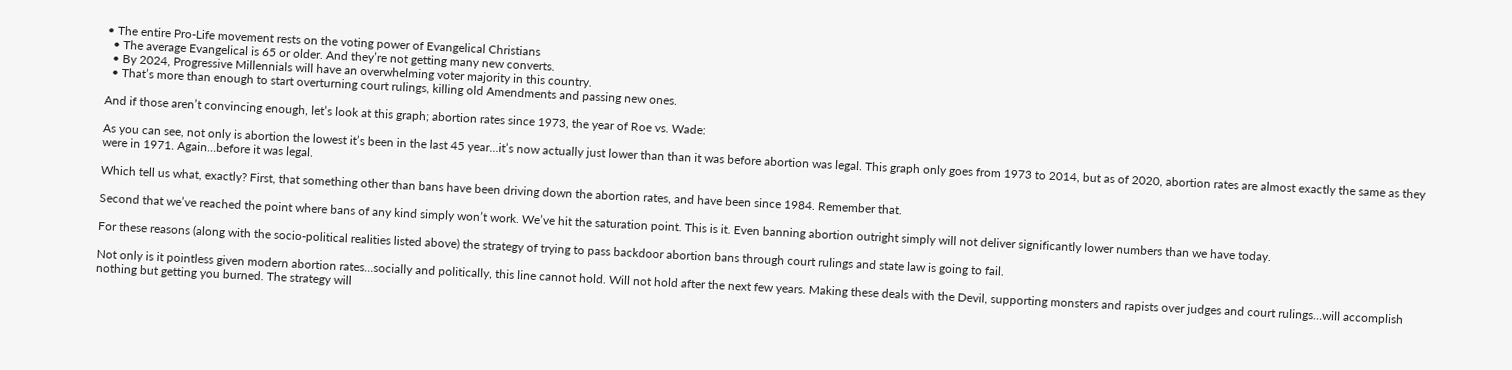• The entire Pro-Life movement rests on the voting power of Evangelical Christians
  • The average Evangelical is 65 or older. And they’re not getting many new converts.
  • By 2024, Progressive Millennials will have an overwhelming voter majority in this country.
  • That’s more than enough to start overturning court rulings, killing old Amendments and passing new ones.

And if those aren’t convincing enough, let’s look at this graph; abortion rates since 1973, the year of Roe vs. Wade:

As you can see, not only is abortion the lowest it’s been in the last 45 year…it’s now actually just lower than than it was before abortion was legal. This graph only goes from 1973 to 2014, but as of 2020, abortion rates are almost exactly the same as they were in 1971. Again…before it was legal.

Which tell us what, exactly? First, that something other than bans have been driving down the abortion rates, and have been since 1984. Remember that.

Second that we’ve reached the point where bans of any kind simply won’t work. We’ve hit the saturation point. This is it. Even banning abortion outright simply will not deliver significantly lower numbers than we have today.

For these reasons (along with the socio-political realities listed above) the strategy of trying to pass backdoor abortion bans through court rulings and state law is going to fail.

Not only is it pointless given modern abortion rates…socially and politically, this line cannot hold. Will not hold after the next few years. Making these deals with the Devil, supporting monsters and rapists over judges and court rulings…will accomplish nothing but getting you burned. The strategy will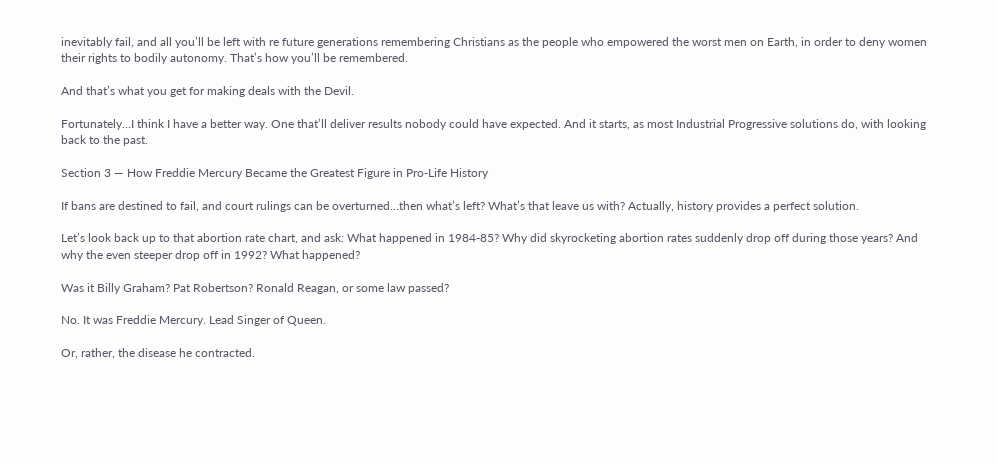inevitably fail, and all you’ll be left with re future generations remembering Christians as the people who empowered the worst men on Earth, in order to deny women their rights to bodily autonomy. That’s how you’ll be remembered.

And that’s what you get for making deals with the Devil.

Fortunately…I think I have a better way. One that’ll deliver results nobody could have expected. And it starts, as most Industrial Progressive solutions do, with looking back to the past.

Section 3 — How Freddie Mercury Became the Greatest Figure in Pro-Life History

If bans are destined to fail, and court rulings can be overturned…then what’s left? What’s that leave us with? Actually, history provides a perfect solution.

Let’s look back up to that abortion rate chart, and ask: What happened in 1984-85? Why did skyrocketing abortion rates suddenly drop off during those years? And why the even steeper drop off in 1992? What happened?

Was it Billy Graham? Pat Robertson? Ronald Reagan, or some law passed?

No. It was Freddie Mercury. Lead Singer of Queen.

Or, rather, the disease he contracted.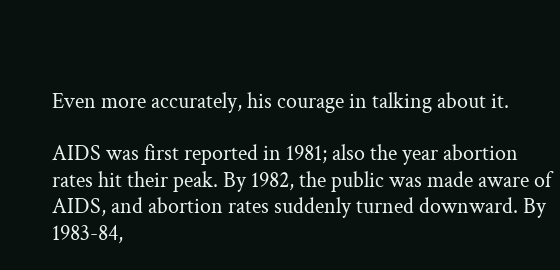Even more accurately, his courage in talking about it.

AIDS was first reported in 1981; also the year abortion rates hit their peak. By 1982, the public was made aware of AIDS, and abortion rates suddenly turned downward. By 1983-84,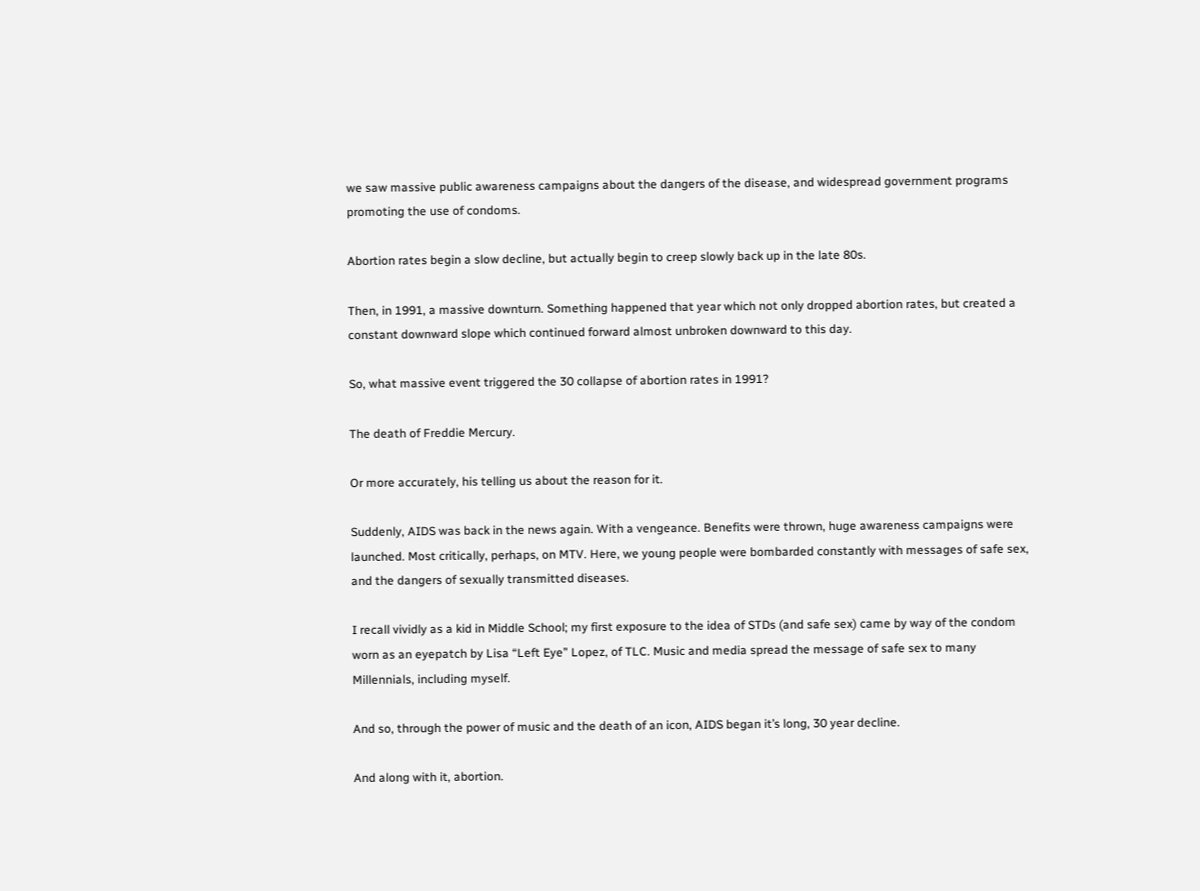we saw massive public awareness campaigns about the dangers of the disease, and widespread government programs promoting the use of condoms.

Abortion rates begin a slow decline, but actually begin to creep slowly back up in the late 80s.

Then, in 1991, a massive downturn. Something happened that year which not only dropped abortion rates, but created a constant downward slope which continued forward almost unbroken downward to this day.

So, what massive event triggered the 30 collapse of abortion rates in 1991?

The death of Freddie Mercury.

Or more accurately, his telling us about the reason for it.

Suddenly, AIDS was back in the news again. With a vengeance. Benefits were thrown, huge awareness campaigns were launched. Most critically, perhaps, on MTV. Here, we young people were bombarded constantly with messages of safe sex, and the dangers of sexually transmitted diseases.

I recall vividly as a kid in Middle School; my first exposure to the idea of STDs (and safe sex) came by way of the condom worn as an eyepatch by Lisa “Left Eye” Lopez, of TLC. Music and media spread the message of safe sex to many Millennials, including myself.

And so, through the power of music and the death of an icon, AIDS began it’s long, 30 year decline.

And along with it, abortion.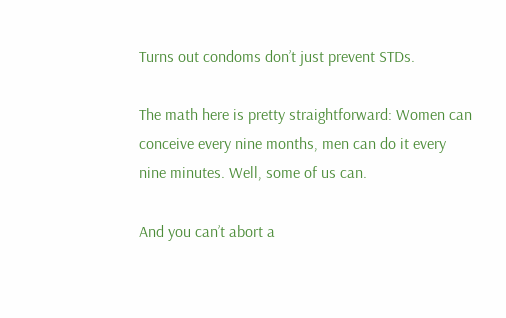Turns out condoms don’t just prevent STDs.

The math here is pretty straightforward: Women can conceive every nine months, men can do it every nine minutes. Well, some of us can.

And you can’t abort a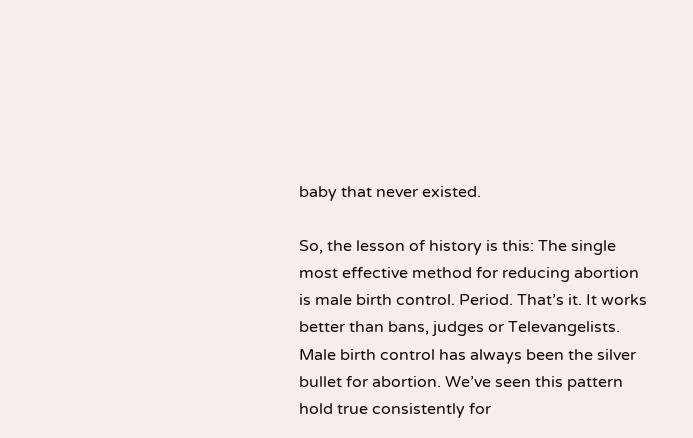baby that never existed.

So, the lesson of history is this: The single most effective method for reducing abortion is male birth control. Period. That’s it. It works better than bans, judges or Televangelists. Male birth control has always been the silver bullet for abortion. We’ve seen this pattern hold true consistently for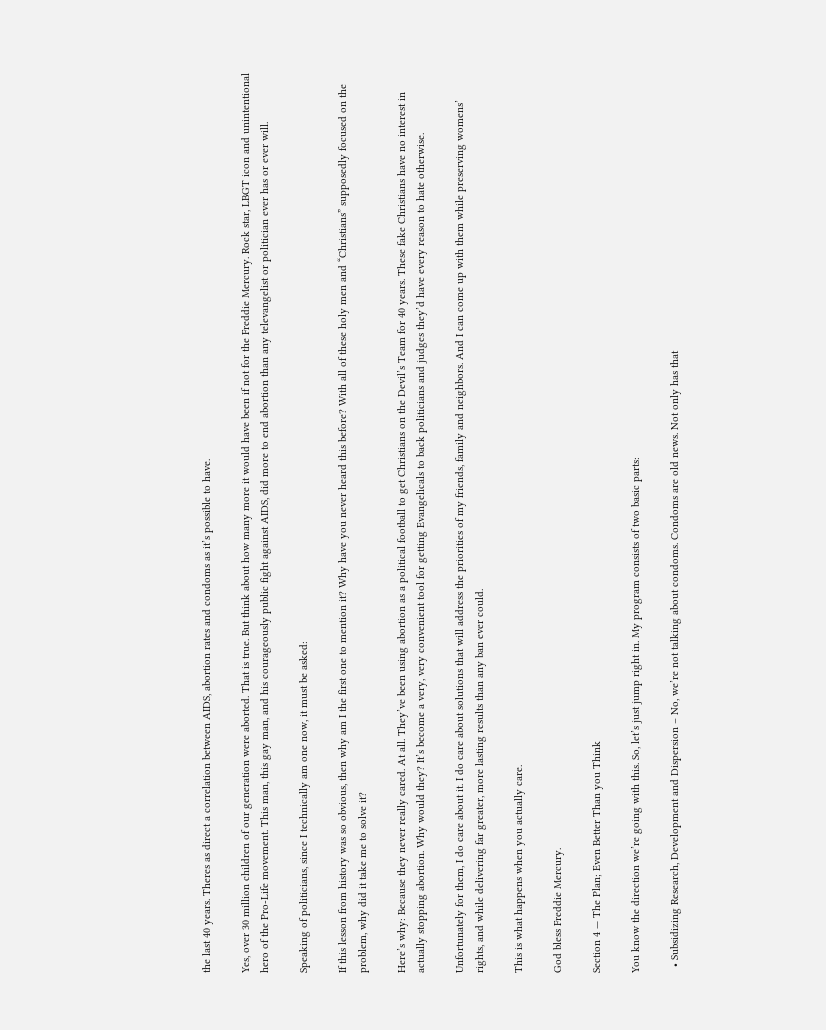the last 40 years. Theres as direct a correlation between AIDS, abortion rates and condoms as it’s possible to have.

Yes, over 30 million children of our generation were aborted. That is true. But think about how many more it would have been if not for the Freddie Mercury. Rock star, LBGT icon and unintentional hero of the Pro-Life movement. This man, this gay man, and his courageously public fight against AIDS, did more to end abortion than any televangelist or politician ever has or ever will.

Speaking of politicians, since I technically am one now, it must be asked:

If this lesson from history was so obvious, then why am I the first one to mention it? Why have you never heard this before? With all of these holy men and “Christians” supposedly focused on the problem, why did it take me to solve it?

Here’s why: Because they never really cared. At all. They’ve been using abortion as a political football to get Christians on the Devil’s Team for 40 years. These fake Christians have no interest in actually stopping abortion. Why would they? It’s become a very, very convenient tool for getting Evangelicals to back politicians and judges they’d have every reason to hate otherwise.

Unfortunately for them, I do care about it. I do care about solutions that will address the priorities of my friends, family and neighbors. And I can come up with them while preserving womens’ rights, and while delivering far greater, more lasting results than any ban ever could.

This is what happens when you actually care.

God bless Freddie Mercury.

Section 4 — The Plan; Even Better Than you Think

You know the direction we’re going with this. So, let’s just jump right in. My program consists of two basic parts:

  • Subsidizing Research, Development and Dispersion – No, we’re not talking about condoms. Condoms are old news. Not only has that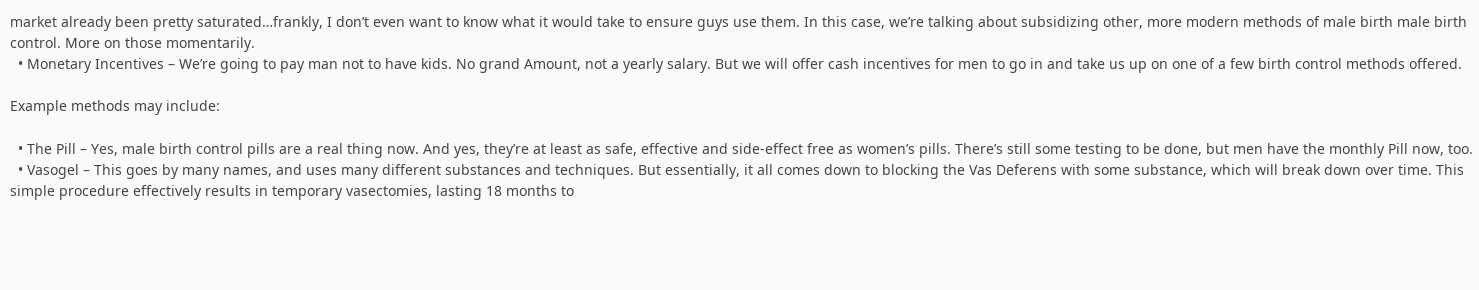market already been pretty saturated…frankly, I don’t even want to know what it would take to ensure guys use them. In this case, we’re talking about subsidizing other, more modern methods of male birth male birth control. More on those momentarily.
  • Monetary Incentives – We’re going to pay man not to have kids. No grand Amount, not a yearly salary. But we will offer cash incentives for men to go in and take us up on one of a few birth control methods offered.

Example methods may include:

  • The Pill – Yes, male birth control pills are a real thing now. And yes, they’re at least as safe, effective and side-effect free as women’s pills. There’s still some testing to be done, but men have the monthly Pill now, too.
  • Vasogel – This goes by many names, and uses many different substances and techniques. But essentially, it all comes down to blocking the Vas Deferens with some substance, which will break down over time. This simple procedure effectively results in temporary vasectomies, lasting 18 months to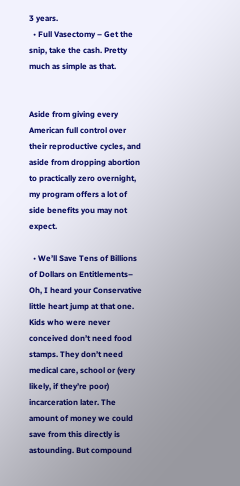3 years.
  • Full Vasectomy – Get the snip, take the cash. Pretty much as simple as that.


Aside from giving every American full control over their reproductive cycles, and aside from dropping abortion to practically zero overnight, my program offers a lot of side benefits you may not expect.

  • We’ll Save Tens of Billions of Dollars on Entitlements– Oh, I heard your Conservative little heart jump at that one. Kids who were never conceived don’t need food stamps. They don’t need medical care, school or (very likely, if they’re poor) incarceration later. The amount of money we could save from this directly is astounding. But compound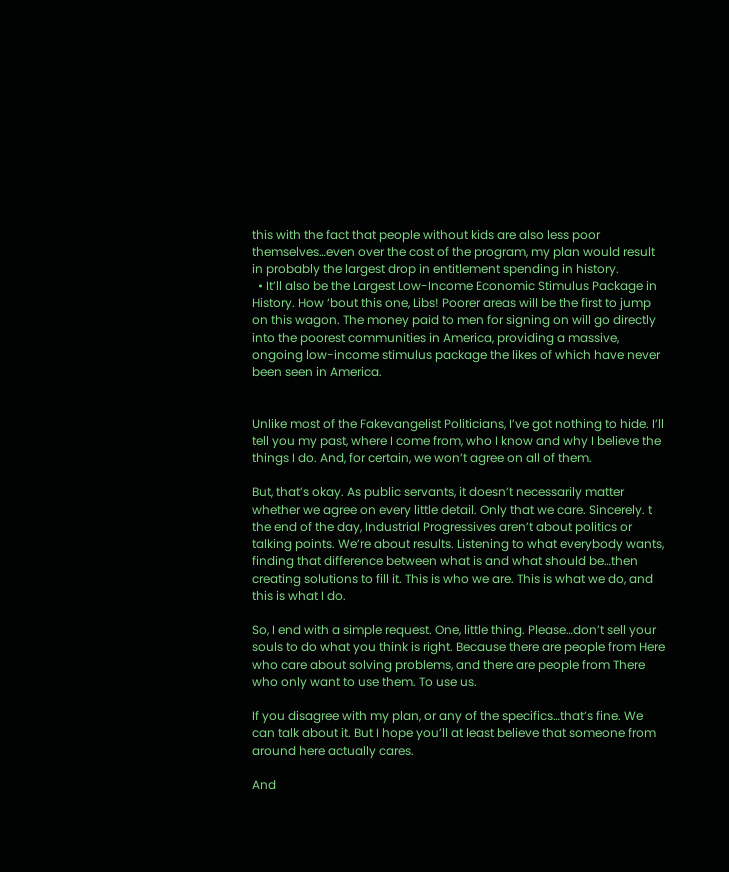this with the fact that people without kids are also less poor themselves…even over the cost of the program, my plan would result in probably the largest drop in entitlement spending in history.
  • It’ll also be the Largest Low-Income Economic Stimulus Package in History. How ‘bout this one, Libs! Poorer areas will be the first to jump on this wagon. The money paid to men for signing on will go directly into the poorest communities in America, providing a massive, ongoing low-income stimulus package the likes of which have never been seen in America.


Unlike most of the Fakevangelist Politicians, I’ve got nothing to hide. I’ll tell you my past, where I come from, who I know and why I believe the things I do. And, for certain, we won’t agree on all of them.

But, that’s okay. As public servants, it doesn’t necessarily matter whether we agree on every little detail. Only that we care. Sincerely. t the end of the day, Industrial Progressives aren’t about politics or talking points. We’re about results. Listening to what everybody wants, finding that difference between what is and what should be…then creating solutions to fill it. This is who we are. This is what we do, and this is what I do.

So, I end with a simple request. One, little thing. Please…don’t sell your souls to do what you think is right. Because there are people from Here who care about solving problems, and there are people from There who only want to use them. To use us.

If you disagree with my plan, or any of the specifics…that’s fine. We can talk about it. But I hope you’ll at least believe that someone from around here actually cares.

And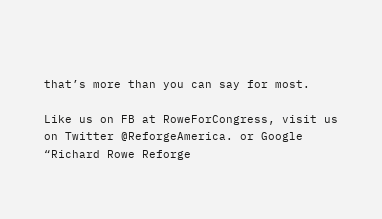that’s more than you can say for most.

Like us on FB at RoweForCongress, visit us on Twitter @ReforgeAmerica. or Google “Richard Rowe Reforge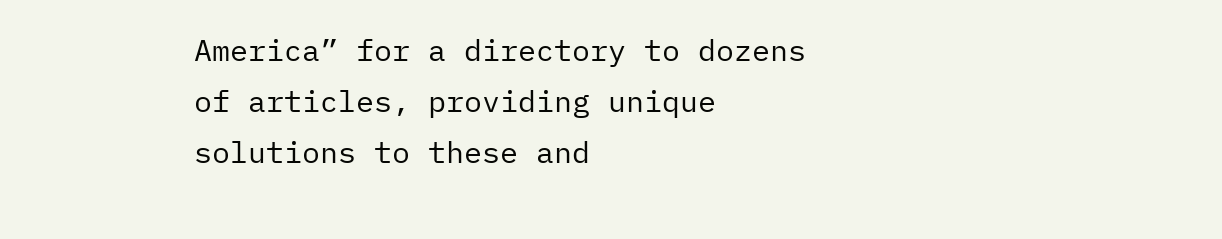America” for a directory to dozens of articles, providing unique solutions to these and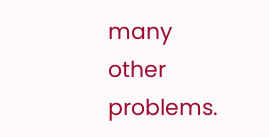many other problems.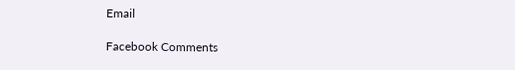Email

Facebook Comments